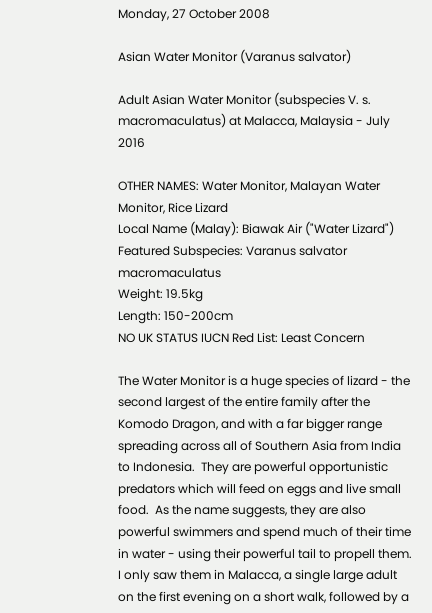Monday, 27 October 2008

Asian Water Monitor (Varanus salvator)

Adult Asian Water Monitor (subspecies V. s. macromaculatus) at Malacca, Malaysia - July 2016

OTHER NAMES: Water Monitor, Malayan Water Monitor, Rice Lizard
Local Name (Malay): Biawak Air ("Water Lizard")
Featured Subspecies: Varanus salvator macromaculatus
Weight: 19.5kg
Length: 150-200cm
NO UK STATUS IUCN Red List: Least Concern

The Water Monitor is a huge species of lizard - the second largest of the entire family after the Komodo Dragon, and with a far bigger range spreading across all of Southern Asia from India to Indonesia.  They are powerful opportunistic predators which will feed on eggs and live small food.  As the name suggests, they are also powerful swimmers and spend much of their time in water - using their powerful tail to propell them.  I only saw them in Malacca, a single large adult on the first evening on a short walk, followed by a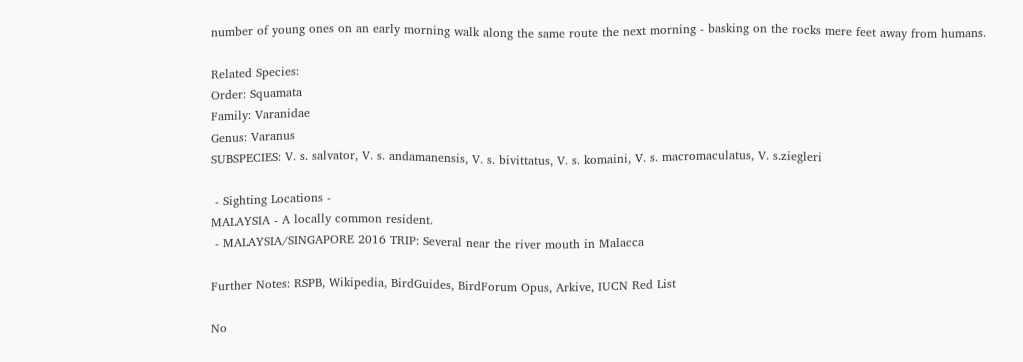number of young ones on an early morning walk along the same route the next morning - basking on the rocks mere feet away from humans.

Related Species:
Order: Squamata
Family: Varanidae
Genus: Varanus
SUBSPECIES: V. s. salvator, V. s. andamanensis, V. s. bivittatus, V. s. komaini, V. s. macromaculatus, V. s.ziegleri

 - Sighting Locations -
MALAYSIA - A locally common resident.
 - MALAYSIA/SINGAPORE 2016 TRIP: Several near the river mouth in Malacca

Further Notes: RSPB, Wikipedia, BirdGuides, BirdForum Opus, Arkive, IUCN Red List

No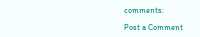comments:

Post a Comment